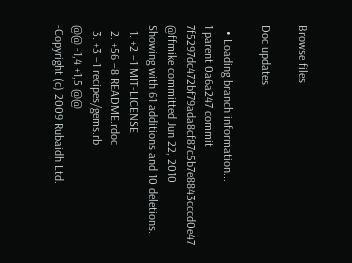Browse files

Doc updates

  • Loading branch information...
1 parent 0a6a247 commit 7f5297dc472bf79ada8cf87c5b7e8843cccd0e47 @ffmike committed Jun 22, 2010
Showing with 61 additions and 10 deletions.
  1. +2 −1 MIT-LICENSE
  2. +56 −8 README.rdoc
  3. +3 −1 recipes/gems.rb
@@ -1,4 +1,5 @@
-Copyright (c) 2009 Rubaidh Ltd.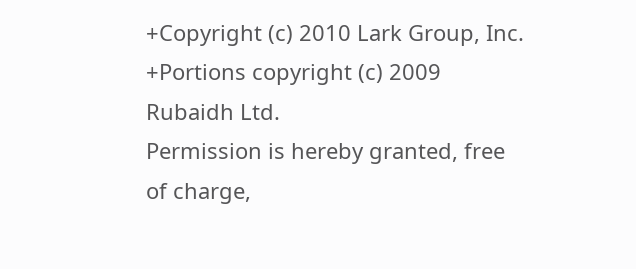+Copyright (c) 2010 Lark Group, Inc.
+Portions copyright (c) 2009 Rubaidh Ltd.
Permission is hereby granted, free of charge,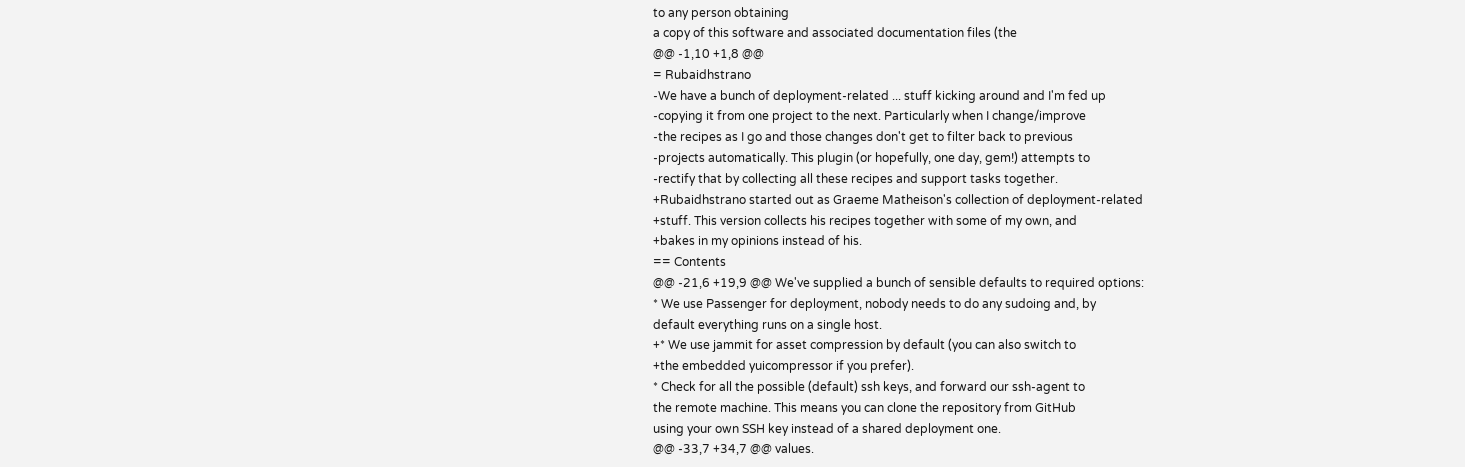to any person obtaining
a copy of this software and associated documentation files (the
@@ -1,10 +1,8 @@
= Rubaidhstrano
-We have a bunch of deployment-related ... stuff kicking around and I'm fed up
-copying it from one project to the next. Particularly when I change/improve
-the recipes as I go and those changes don't get to filter back to previous
-projects automatically. This plugin (or hopefully, one day, gem!) attempts to
-rectify that by collecting all these recipes and support tasks together.
+Rubaidhstrano started out as Graeme Matheison's collection of deployment-related
+stuff. This version collects his recipes together with some of my own, and
+bakes in my opinions instead of his.
== Contents
@@ -21,6 +19,9 @@ We've supplied a bunch of sensible defaults to required options:
* We use Passenger for deployment, nobody needs to do any sudoing and, by
default everything runs on a single host.
+* We use jammit for asset compression by default (you can also switch to
+the embedded yuicompressor if you prefer).
* Check for all the possible (default) ssh keys, and forward our ssh-agent to
the remote machine. This means you can clone the repository from GitHub
using your own SSH key instead of a shared deployment one.
@@ -33,7 +34,7 @@ values.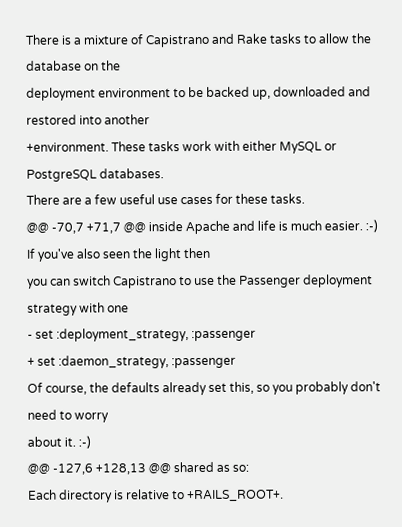There is a mixture of Capistrano and Rake tasks to allow the database on the
deployment environment to be backed up, downloaded and restored into another
+environment. These tasks work with either MySQL or PostgreSQL databases.
There are a few useful use cases for these tasks.
@@ -70,7 +71,7 @@ inside Apache and life is much easier. :-) If you've also seen the light then
you can switch Capistrano to use the Passenger deployment strategy with one
- set :deployment_strategy, :passenger
+ set :daemon_strategy, :passenger
Of course, the defaults already set this, so you probably don't need to worry
about it. :-)
@@ -127,6 +128,13 @@ shared as so:
Each directory is relative to +RAILS_ROOT+.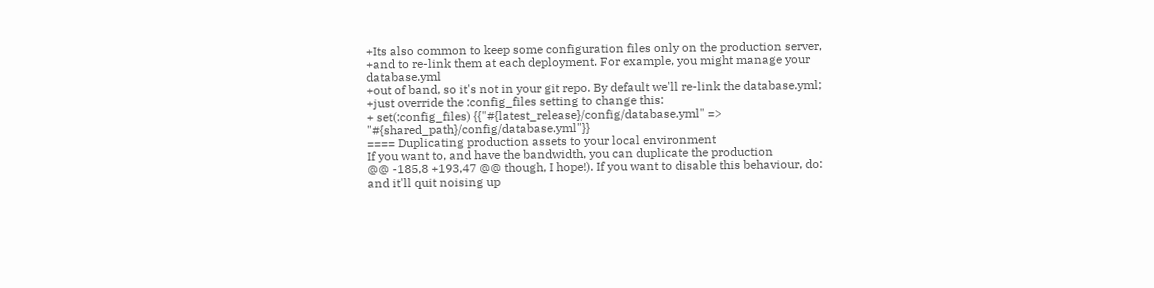+Its also common to keep some configuration files only on the production server,
+and to re-link them at each deployment. For example, you might manage your database.yml
+out of band, so it's not in your git repo. By default we'll re-link the database.yml;
+just override the :config_files setting to change this:
+ set(:config_files) {{"#{latest_release}/config/database.yml" => "#{shared_path}/config/database.yml"}}
==== Duplicating production assets to your local environment
If you want to, and have the bandwidth, you can duplicate the production
@@ -185,8 +193,47 @@ though, I hope!). If you want to disable this behaviour, do:
and it'll quit noising up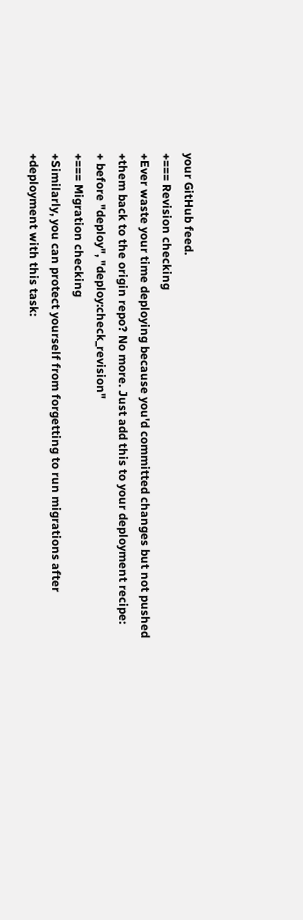your GitHub feed.
+=== Revision checking
+Ever waste your time deploying because you'd committed changes but not pushed
+them back to the origin repo? No more. Just add this to your deployment recipe:
+ before "deploy", "deploy:check_revision"
+=== Migration checking
+Similarly, you can protect yourself from forgetting to run migrations after
+deployment with this task: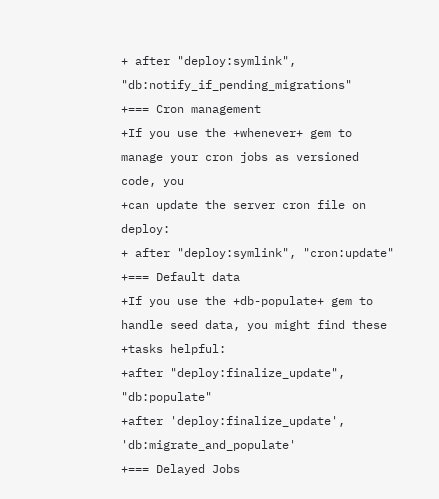+ after "deploy:symlink", "db:notify_if_pending_migrations"
+=== Cron management
+If you use the +whenever+ gem to manage your cron jobs as versioned code, you
+can update the server cron file on deploy:
+ after "deploy:symlink", "cron:update"
+=== Default data
+If you use the +db-populate+ gem to handle seed data, you might find these
+tasks helpful:
+after "deploy:finalize_update", "db:populate"
+after 'deploy:finalize_update', 'db:migrate_and_populate'
+=== Delayed Jobs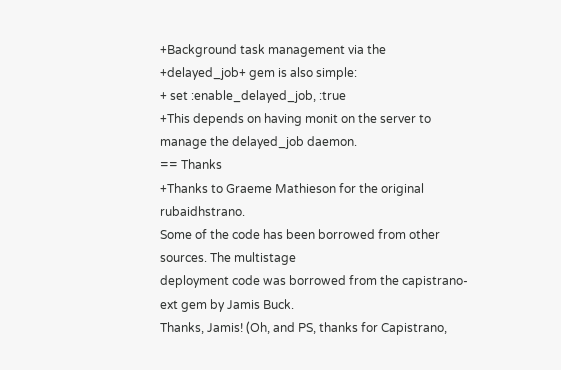+Background task management via the +delayed_job+ gem is also simple:
+ set :enable_delayed_job, :true
+This depends on having monit on the server to manage the delayed_job daemon.
== Thanks
+Thanks to Graeme Mathieson for the original rubaidhstrano.
Some of the code has been borrowed from other sources. The multistage
deployment code was borrowed from the capistrano-ext gem by Jamis Buck.
Thanks, Jamis! (Oh, and PS, thanks for Capistrano,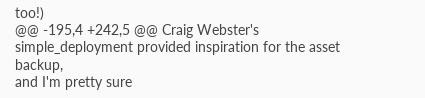too!)
@@ -195,4 +242,5 @@ Craig Webster's simple_deployment provided inspiration for the asset backup,
and I'm pretty sure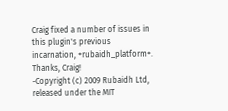Craig fixed a number of issues in this plugin's previous
incarnation, +rubaidh_platform+. Thanks, Craig!
-Copyright (c) 2009 Rubaidh Ltd, released under the MIT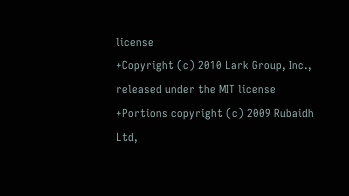license
+Copyright (c) 2010 Lark Group, Inc., released under the MIT license
+Portions copyright (c) 2009 Rubaidh Ltd,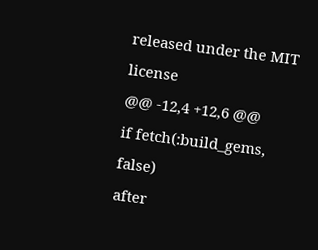released under the MIT license
@@ -12,4 +12,6 @@
if fetch(:build_gems, false)
after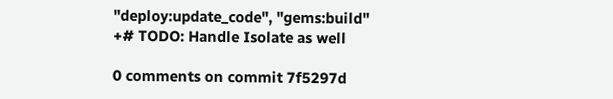"deploy:update_code", "gems:build"
+# TODO: Handle Isolate as well

0 comments on commit 7f5297d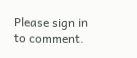Please sign in to comment.